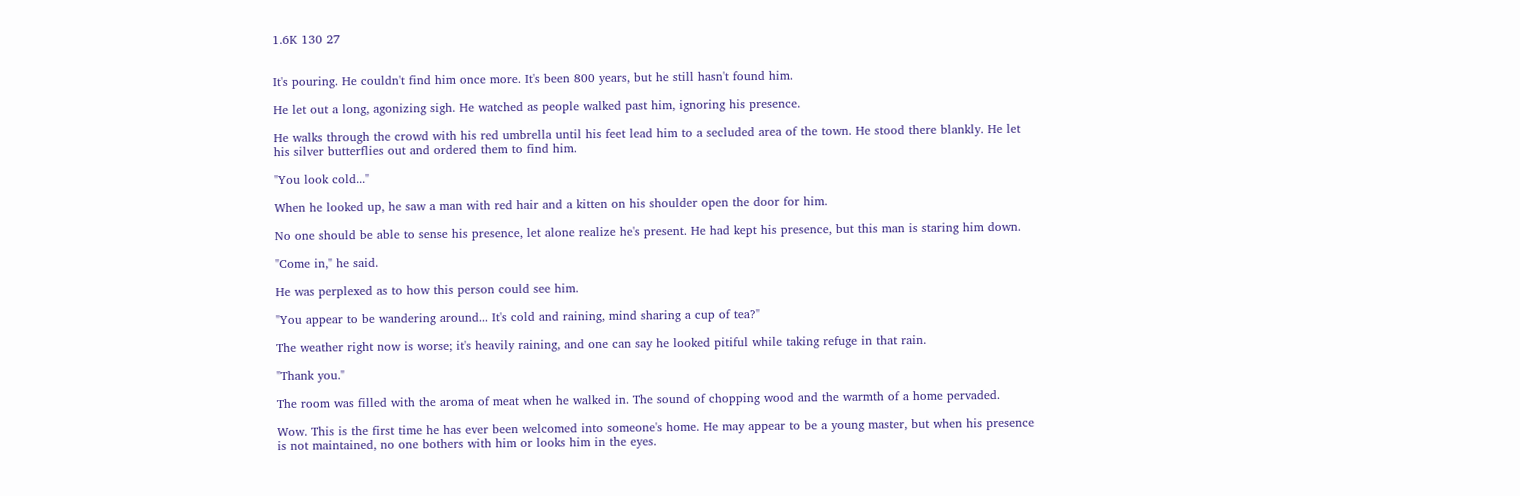1.6K 130 27


It's pouring. He couldn't find him once more. It's been 800 years, but he still hasn't found him.

He let out a long, agonizing sigh. He watched as people walked past him, ignoring his presence.

He walks through the crowd with his red umbrella until his feet lead him to a secluded area of the town. He stood there blankly. He let his silver butterflies out and ordered them to find him.

"You look cold..."

When he looked up, he saw a man with red hair and a kitten on his shoulder open the door for him.

No one should be able to sense his presence, let alone realize he's present. He had kept his presence, but this man is staring him down.

"Come in," he said.

He was perplexed as to how this person could see him.

"You appear to be wandering around... It's cold and raining, mind sharing a cup of tea?"

The weather right now is worse; it's heavily raining, and one can say he looked pitiful while taking refuge in that rain.

"Thank you."

The room was filled with the aroma of meat when he walked in. The sound of chopping wood and the warmth of a home pervaded.

Wow. This is the first time he has ever been welcomed into someone's home. He may appear to be a young master, but when his presence is not maintained, no one bothers with him or looks him in the eyes.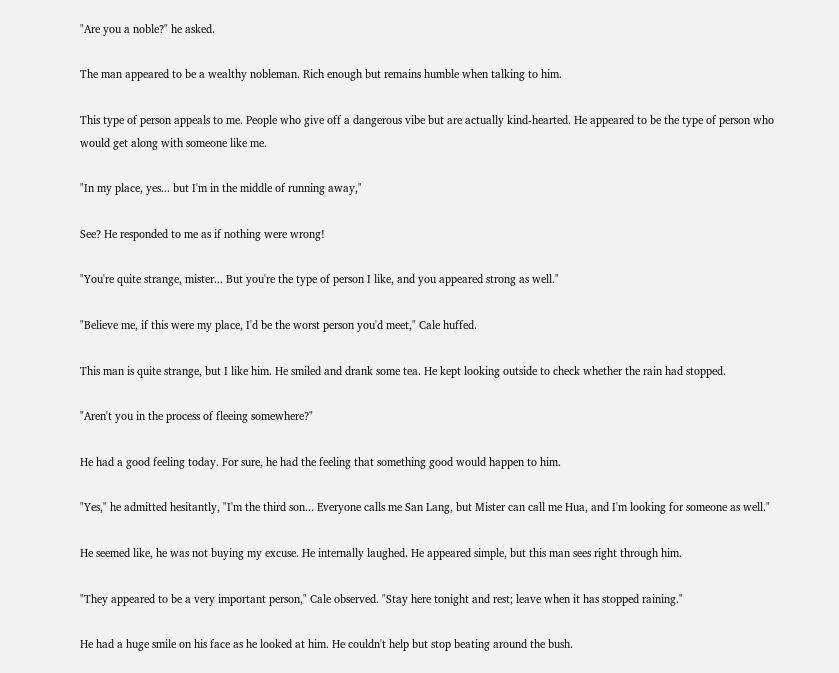"Are you a noble?" he asked.

The man appeared to be a wealthy nobleman. Rich enough but remains humble when talking to him.

This type of person appeals to me. People who give off a dangerous vibe but are actually kind-hearted. He appeared to be the type of person who would get along with someone like me.

"In my place, yes... but I'm in the middle of running away,"

See? He responded to me as if nothing were wrong!

"You're quite strange, mister... But you're the type of person I like, and you appeared strong as well."

"Believe me, if this were my place, I'd be the worst person you'd meet," Cale huffed.

This man is quite strange, but I like him. He smiled and drank some tea. He kept looking outside to check whether the rain had stopped.

"Aren't you in the process of fleeing somewhere?"

He had a good feeling today. For sure, he had the feeling that something good would happen to him.

"Yes," he admitted hesitantly, "I'm the third son... Everyone calls me San Lang, but Mister can call me Hua, and I'm looking for someone as well."

He seemed like, he was not buying my excuse. He internally laughed. He appeared simple, but this man sees right through him.

"They appeared to be a very important person," Cale observed. "Stay here tonight and rest; leave when it has stopped raining."

He had a huge smile on his face as he looked at him. He couldn't help but stop beating around the bush.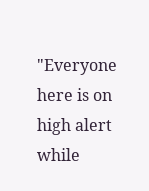"Everyone here is on high alert while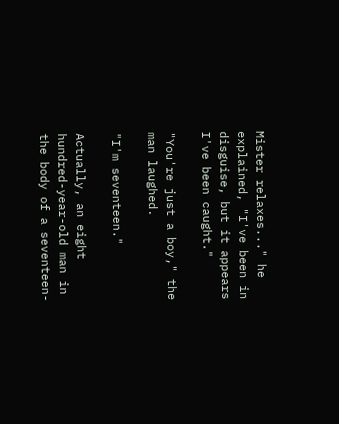Mister relaxes..." he explained, "I've been in disguise, but it appears I've been caught."

"You're just a boy," the man laughed.

"I'm seventeen."

Actually, an eight hundred-year-old man in the body of a seventeen-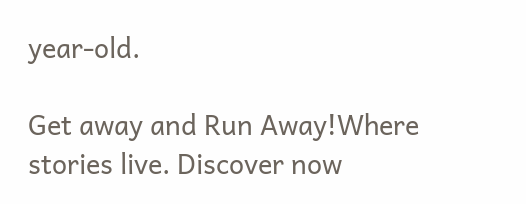year-old.

Get away and Run Away!Where stories live. Discover now